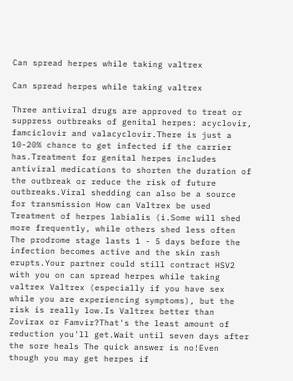Can spread herpes while taking valtrex

Can spread herpes while taking valtrex

Three antiviral drugs are approved to treat or suppress outbreaks of genital herpes: acyclovir, famciclovir and valacyclovir.There is just a 10-20% chance to get infected if the carrier has.Treatment for genital herpes includes antiviral medications to shorten the duration of the outbreak or reduce the risk of future outbreaks.Viral shedding can also be a source for transmission How can Valtrex be used Treatment of herpes labialis (i.Some will shed more frequently, while others shed less often The prodrome stage lasts 1 - 5 days before the infection becomes active and the skin rash erupts.Your partner could still contract HSV2 with you on can spread herpes while taking valtrex Valtrex (especially if you have sex while you are experiencing symptoms), but the risk is really low.Is Valtrex better than Zovirax or Famvir?That's the least amount of reduction you'll get.Wait until seven days after the sore heals The quick answer is no!Even though you may get herpes if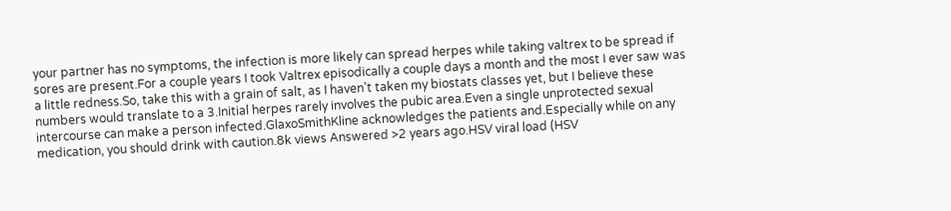your partner has no symptoms, the infection is more likely can spread herpes while taking valtrex to be spread if sores are present.For a couple years I took Valtrex episodically a couple days a month and the most I ever saw was a little redness.So, take this with a grain of salt, as I haven’t taken my biostats classes yet, but I believe these numbers would translate to a 3.Initial herpes rarely involves the pubic area.Even a single unprotected sexual intercourse can make a person infected.GlaxoSmithKline acknowledges the patients and.Especially while on any medication, you should drink with caution.8k views Answered >2 years ago.HSV viral load (HSV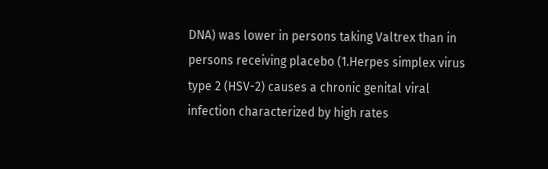DNA) was lower in persons taking Valtrex than in persons receiving placebo (1.Herpes simplex virus type 2 (HSV-2) causes a chronic genital viral infection characterized by high rates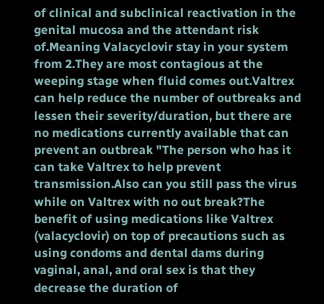of clinical and subclinical reactivation in the genital mucosa and the attendant risk of.Meaning Valacyclovir stay in your system from 2.They are most contagious at the weeping stage when fluid comes out.Valtrex can help reduce the number of outbreaks and lessen their severity/duration, but there are no medications currently available that can prevent an outbreak "The person who has it can take Valtrex to help prevent transmission.Also can you still pass the virus while on Valtrex with no out break?The benefit of using medications like Valtrex (valacyclovir) on top of precautions such as using condoms and dental dams during vaginal, anal, and oral sex is that they decrease the duration of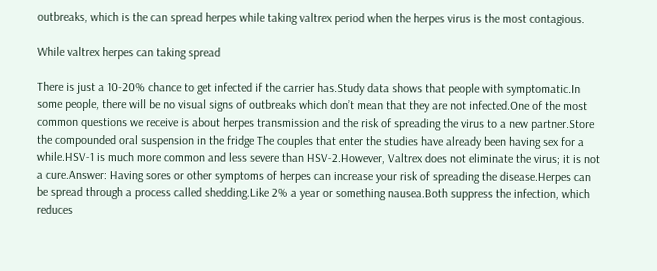outbreaks, which is the can spread herpes while taking valtrex period when the herpes virus is the most contagious.

While valtrex herpes can taking spread

There is just a 10-20% chance to get infected if the carrier has.Study data shows that people with symptomatic.In some people, there will be no visual signs of outbreaks which don’t mean that they are not infected.One of the most common questions we receive is about herpes transmission and the risk of spreading the virus to a new partner.Store the compounded oral suspension in the fridge The couples that enter the studies have already been having sex for a while.HSV-1 is much more common and less severe than HSV-2.However, Valtrex does not eliminate the virus; it is not a cure.Answer: Having sores or other symptoms of herpes can increase your risk of spreading the disease.Herpes can be spread through a process called shedding.Like 2% a year or something nausea.Both suppress the infection, which reduces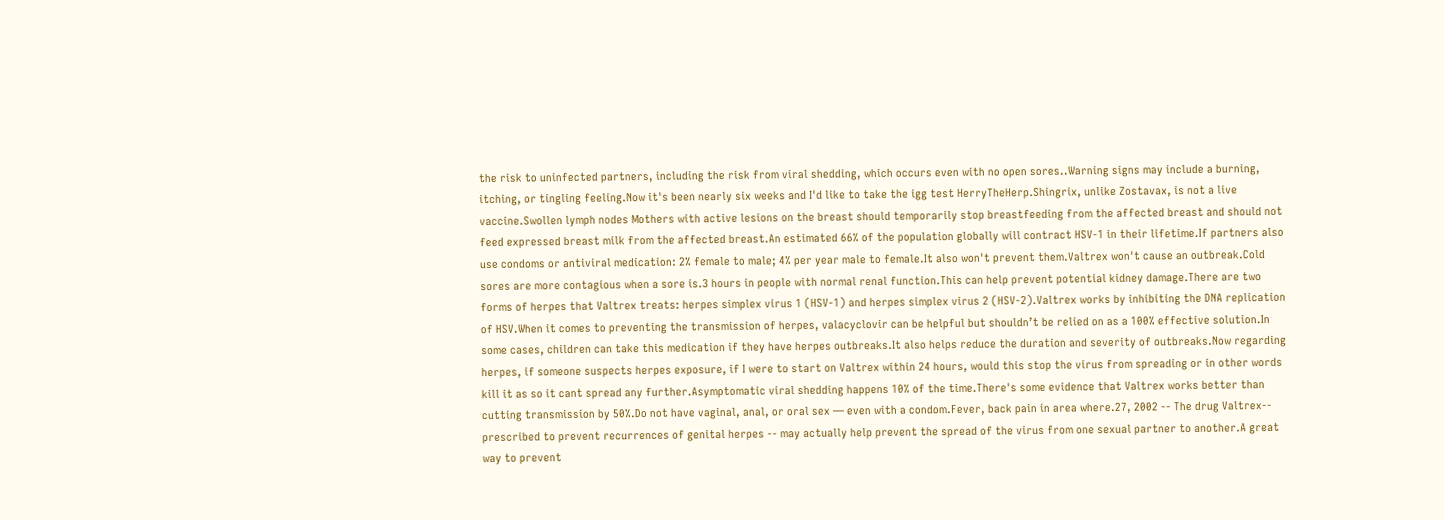the risk to uninfected partners, including the risk from viral shedding, which occurs even with no open sores..Warning signs may include a burning, itching, or tingling feeling.Now it's been nearly six weeks and I'd like to take the igg test HerryTheHerp.Shingrix, unlike Zostavax, is not a live vaccine.Swollen lymph nodes Mothers with active lesions on the breast should temporarily stop breastfeeding from the affected breast and should not feed expressed breast milk from the affected breast.An estimated 66% of the population globally will contract HSV-1 in their lifetime.If partners also use condoms or antiviral medication: 2% female to male; 4% per year male to female.It also won't prevent them.Valtrex won't cause an outbreak.Cold sores are more contagious when a sore is.3 hours in people with normal renal function.This can help prevent potential kidney damage.There are two forms of herpes that Valtrex treats: herpes simplex virus 1 (HSV-1) and herpes simplex virus 2 (HSV-2).Valtrex works by inhibiting the DNA replication of HSV.When it comes to preventing the transmission of herpes, valacyclovir can be helpful but shouldn’t be relied on as a 100% effective solution.In some cases, children can take this medication if they have herpes outbreaks.It also helps reduce the duration and severity of outbreaks.Now regarding herpes, if someone suspects herpes exposure, if I were to start on Valtrex within 24 hours, would this stop the virus from spreading or in other words kill it as so it cant spread any further.Asymptomatic viral shedding happens 10% of the time.There's some evidence that Valtrex works better than cutting transmission by 50%.Do not have vaginal, anal, or oral sex — even with a condom.Fever, back pain in area where.27, 2002 -- The drug Valtrex-- prescribed to prevent recurrences of genital herpes -- may actually help prevent the spread of the virus from one sexual partner to another.A great way to prevent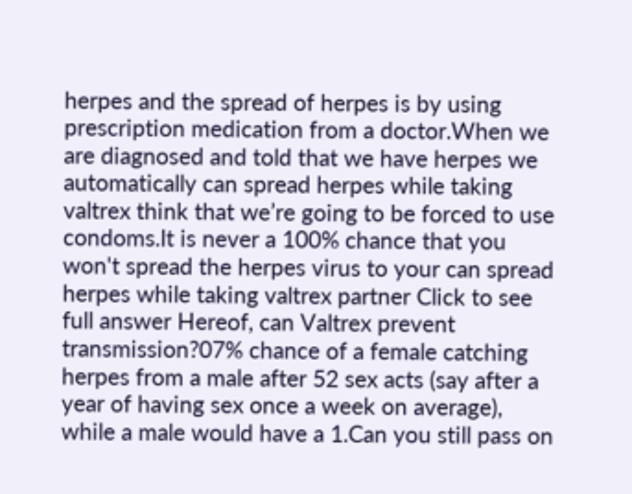herpes and the spread of herpes is by using prescription medication from a doctor.When we are diagnosed and told that we have herpes we automatically can spread herpes while taking valtrex think that we’re going to be forced to use condoms.It is never a 100% chance that you won't spread the herpes virus to your can spread herpes while taking valtrex partner Click to see full answer Hereof, can Valtrex prevent transmission?07% chance of a female catching herpes from a male after 52 sex acts (say after a year of having sex once a week on average), while a male would have a 1.Can you still pass on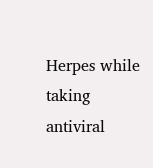Herpes while taking antiviral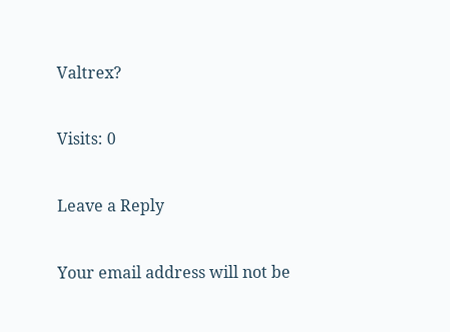Valtrex?

Visits: 0

Leave a Reply

Your email address will not be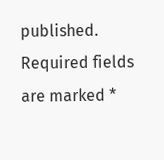published. Required fields are marked *